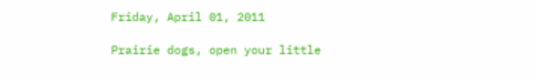Friday, April 01, 2011

Prairie dogs, open your little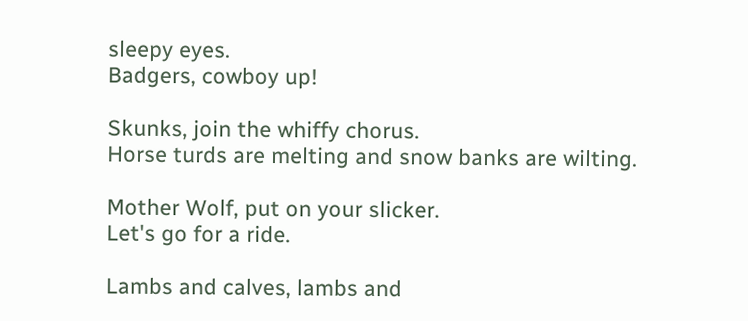sleepy eyes.
Badgers, cowboy up!

Skunks, join the whiffy chorus.
Horse turds are melting and snow banks are wilting.

Mother Wolf, put on your slicker.
Let's go for a ride.

Lambs and calves, lambs and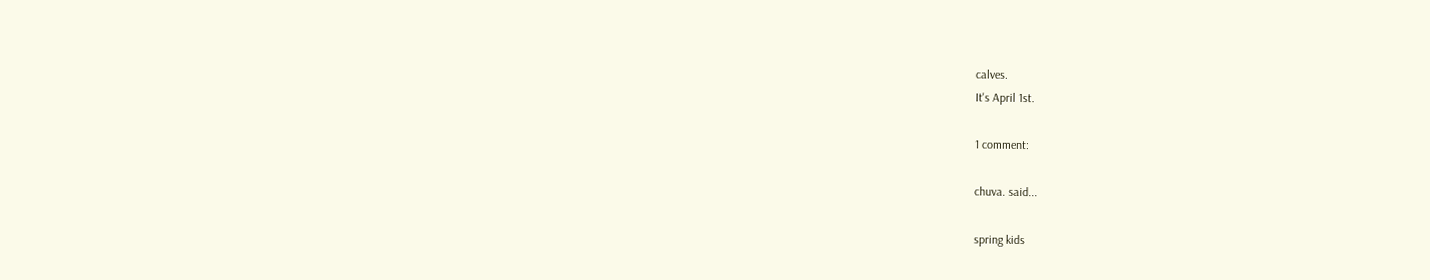calves.
It's April 1st.

1 comment:

chuva. said...

spring kids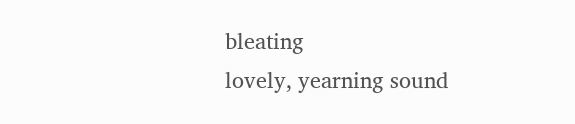bleating
lovely, yearning sound